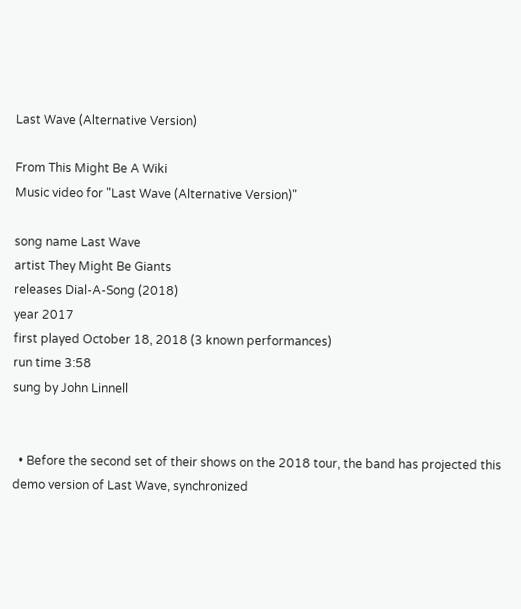Last Wave (Alternative Version)

From This Might Be A Wiki
Music video for "Last Wave (Alternative Version)"

song name Last Wave
artist They Might Be Giants
releases Dial-A-Song (2018)
year 2017
first played October 18, 2018 (3 known performances)
run time 3:58
sung by John Linnell


  • Before the second set of their shows on the 2018 tour, the band has projected this demo version of Last Wave, synchronized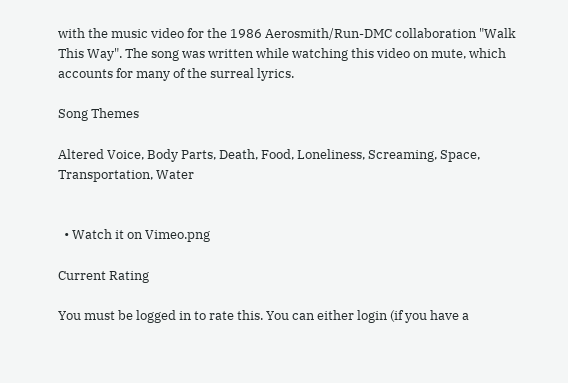with the music video for the 1986 Aerosmith/Run-DMC collaboration "Walk This Way". The song was written while watching this video on mute, which accounts for many of the surreal lyrics.

Song Themes

Altered Voice, Body Parts, Death, Food, Loneliness, Screaming, Space, Transportation, Water


  • Watch it on Vimeo.png

Current Rating

You must be logged in to rate this. You can either login (if you have a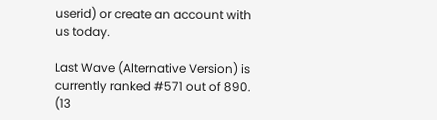userid) or create an account with us today.

Last Wave (Alternative Version) is currently ranked #571 out of 890. (13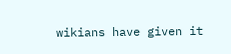wikians have given it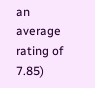an average rating of 7.85)